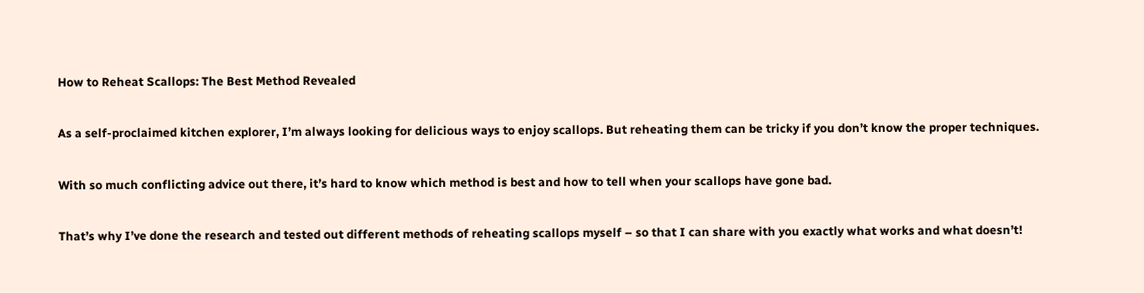How to Reheat Scallops: The Best Method Revealed

As a self-proclaimed kitchen explorer, I’m always looking for delicious ways to enjoy scallops. But reheating them can be tricky if you don’t know the proper techniques.

With so much conflicting advice out there, it’s hard to know which method is best and how to tell when your scallops have gone bad.

That’s why I’ve done the research and tested out different methods of reheating scallops myself – so that I can share with you exactly what works and what doesn’t!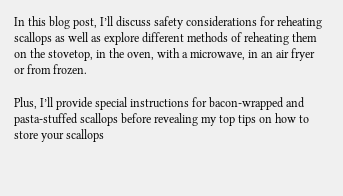In this blog post, I’ll discuss safety considerations for reheating scallops as well as explore different methods of reheating them on the stovetop, in the oven, with a microwave, in an air fryer or from frozen.

Plus, I’ll provide special instructions for bacon-wrapped and pasta-stuffed scallops before revealing my top tips on how to store your scallops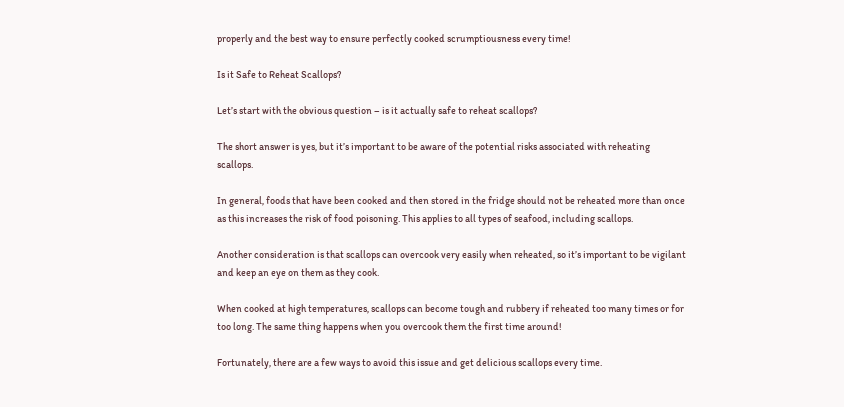properly and the best way to ensure perfectly cooked scrumptiousness every time!

Is it Safe to Reheat Scallops?

Let’s start with the obvious question – is it actually safe to reheat scallops?

The short answer is yes, but it’s important to be aware of the potential risks associated with reheating scallops.

In general, foods that have been cooked and then stored in the fridge should not be reheated more than once as this increases the risk of food poisoning. This applies to all types of seafood, including scallops.

Another consideration is that scallops can overcook very easily when reheated, so it’s important to be vigilant and keep an eye on them as they cook.

When cooked at high temperatures, scallops can become tough and rubbery if reheated too many times or for too long. The same thing happens when you overcook them the first time around!

Fortunately, there are a few ways to avoid this issue and get delicious scallops every time.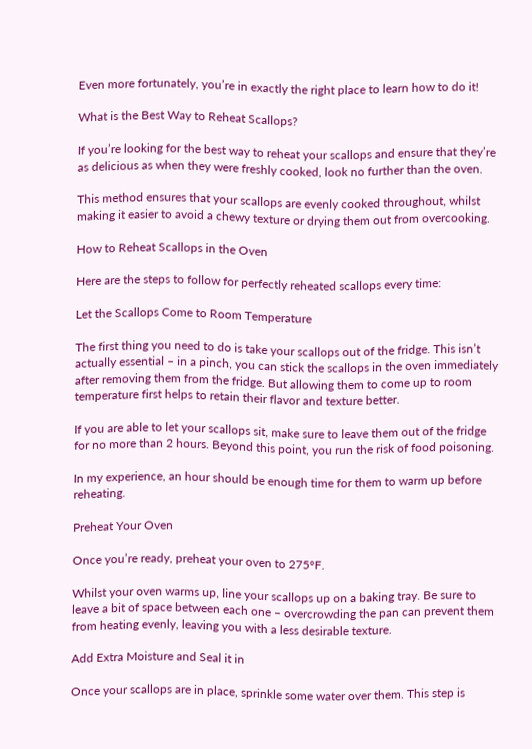Even more fortunately, you’re in exactly the right place to learn how to do it!

What is the Best Way to Reheat Scallops?

If you’re looking for the best way to reheat your scallops and ensure that they’re as delicious as when they were freshly cooked, look no further than the oven.

This method ensures that your scallops are evenly cooked throughout, whilst making it easier to avoid a chewy texture or drying them out from overcooking.

How to Reheat Scallops in the Oven

Here are the steps to follow for perfectly reheated scallops every time:

Let the Scallops Come to Room Temperature

The first thing you need to do is take your scallops out of the fridge. This isn’t actually essential – in a pinch, you can stick the scallops in the oven immediately after removing them from the fridge. But allowing them to come up to room temperature first helps to retain their flavor and texture better.

If you are able to let your scallops sit, make sure to leave them out of the fridge for no more than 2 hours. Beyond this point, you run the risk of food poisoning.

In my experience, an hour should be enough time for them to warm up before reheating.

Preheat Your Oven

Once you’re ready, preheat your oven to 275°F.

Whilst your oven warms up, line your scallops up on a baking tray. Be sure to leave a bit of space between each one – overcrowding the pan can prevent them from heating evenly, leaving you with a less desirable texture.

Add Extra Moisture and Seal it in

Once your scallops are in place, sprinkle some water over them. This step is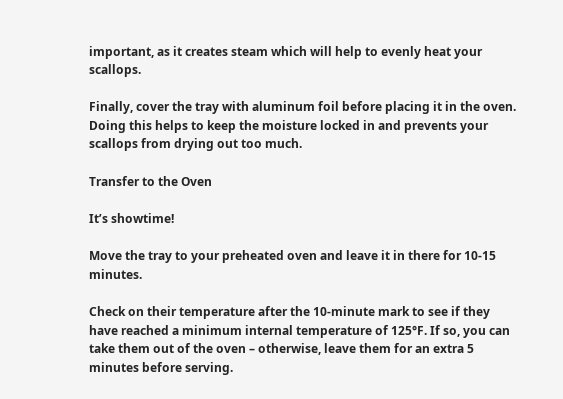important, as it creates steam which will help to evenly heat your scallops.

Finally, cover the tray with aluminum foil before placing it in the oven. Doing this helps to keep the moisture locked in and prevents your scallops from drying out too much.

Transfer to the Oven

It’s showtime!

Move the tray to your preheated oven and leave it in there for 10-15 minutes.

Check on their temperature after the 10-minute mark to see if they have reached a minimum internal temperature of 125°F. If so, you can take them out of the oven – otherwise, leave them for an extra 5 minutes before serving.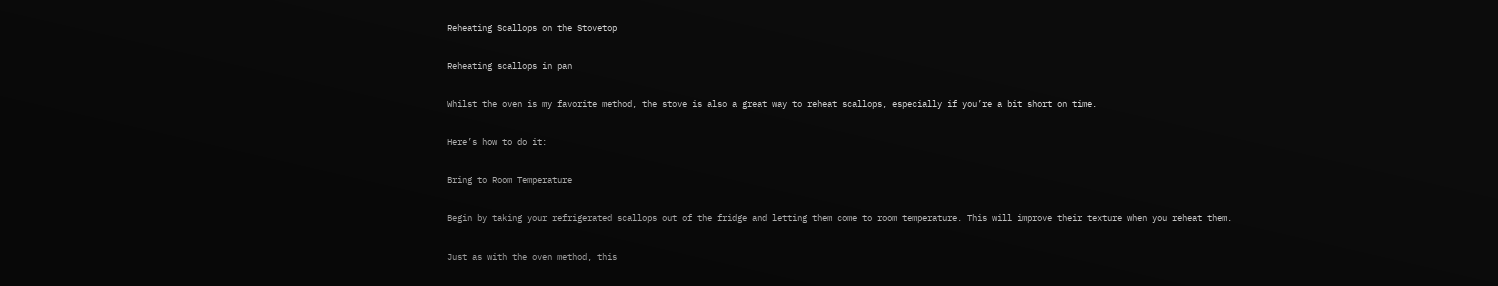Reheating Scallops on the Stovetop

Reheating scallops in pan

Whilst the oven is my favorite method, the stove is also a great way to reheat scallops, especially if you’re a bit short on time.

Here’s how to do it:

Bring to Room Temperature

Begin by taking your refrigerated scallops out of the fridge and letting them come to room temperature. This will improve their texture when you reheat them.

Just as with the oven method, this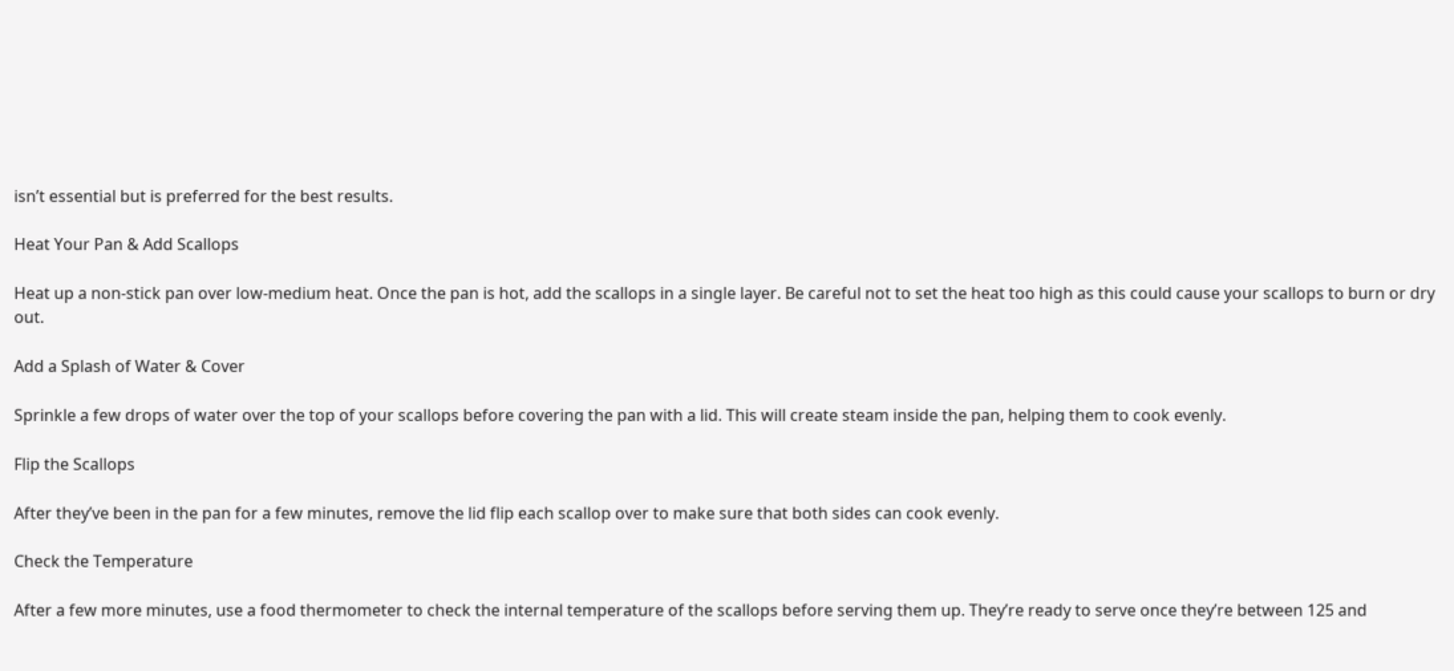isn’t essential but is preferred for the best results.

Heat Your Pan & Add Scallops

Heat up a non-stick pan over low-medium heat. Once the pan is hot, add the scallops in a single layer. Be careful not to set the heat too high as this could cause your scallops to burn or dry out.

Add a Splash of Water & Cover

Sprinkle a few drops of water over the top of your scallops before covering the pan with a lid. This will create steam inside the pan, helping them to cook evenly.

Flip the Scallops

After they’ve been in the pan for a few minutes, remove the lid flip each scallop over to make sure that both sides can cook evenly.

Check the Temperature

After a few more minutes, use a food thermometer to check the internal temperature of the scallops before serving them up. They’re ready to serve once they’re between 125 and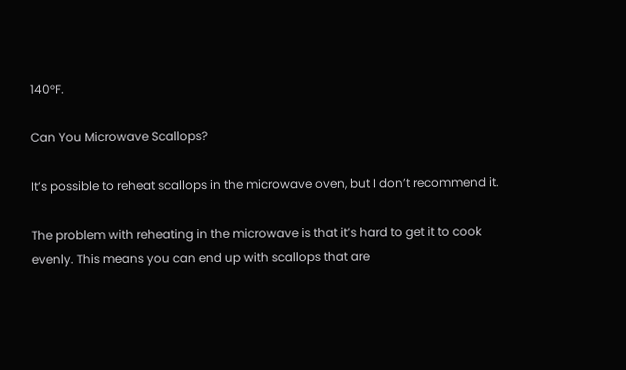140°F.

Can You Microwave Scallops?

It’s possible to reheat scallops in the microwave oven, but I don’t recommend it.

The problem with reheating in the microwave is that it’s hard to get it to cook evenly. This means you can end up with scallops that are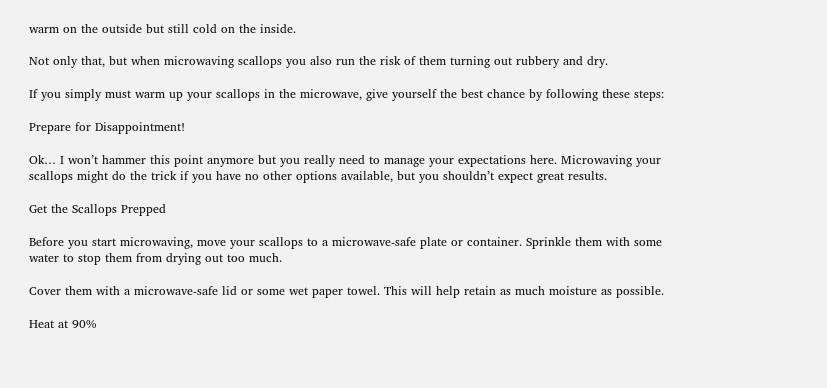warm on the outside but still cold on the inside.

Not only that, but when microwaving scallops you also run the risk of them turning out rubbery and dry.

If you simply must warm up your scallops in the microwave, give yourself the best chance by following these steps:

Prepare for Disappointment!

Ok… I won’t hammer this point anymore but you really need to manage your expectations here. Microwaving your scallops might do the trick if you have no other options available, but you shouldn’t expect great results.

Get the Scallops Prepped

Before you start microwaving, move your scallops to a microwave-safe plate or container. Sprinkle them with some water to stop them from drying out too much.

Cover them with a microwave-safe lid or some wet paper towel. This will help retain as much moisture as possible.

Heat at 90%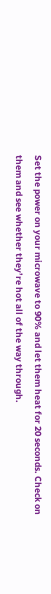Set the power on your microwave to 90% and let them heat for 20 seconds. Check on them and see whether they’re hot all of the way through.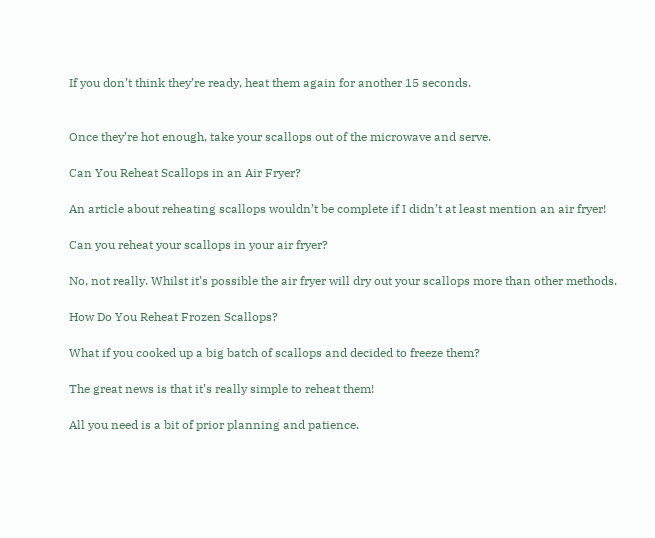If you don’t think they’re ready, heat them again for another 15 seconds.


Once they’re hot enough, take your scallops out of the microwave and serve.

Can You Reheat Scallops in an Air Fryer?

An article about reheating scallops wouldn’t be complete if I didn’t at least mention an air fryer!

Can you reheat your scallops in your air fryer?

No, not really. Whilst it’s possible the air fryer will dry out your scallops more than other methods.

How Do You Reheat Frozen Scallops?

What if you cooked up a big batch of scallops and decided to freeze them?

The great news is that it’s really simple to reheat them!

All you need is a bit of prior planning and patience.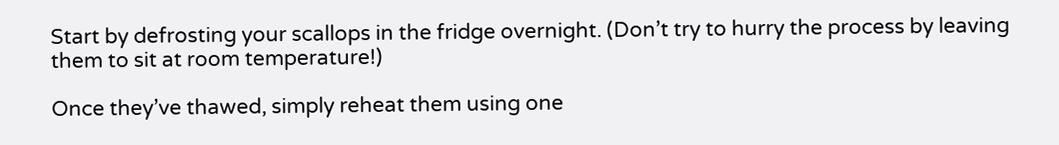Start by defrosting your scallops in the fridge overnight. (Don’t try to hurry the process by leaving them to sit at room temperature!)

Once they’ve thawed, simply reheat them using one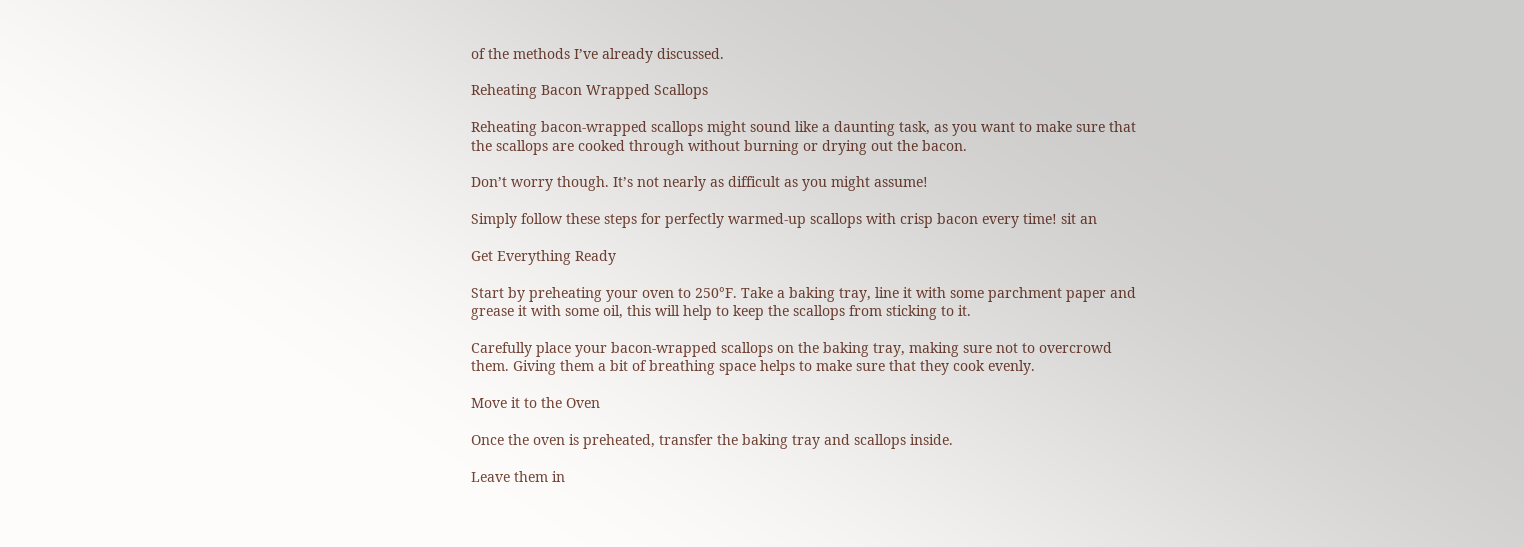of the methods I’ve already discussed.

Reheating Bacon Wrapped Scallops

Reheating bacon-wrapped scallops might sound like a daunting task, as you want to make sure that the scallops are cooked through without burning or drying out the bacon.

Don’t worry though. It’s not nearly as difficult as you might assume!

Simply follow these steps for perfectly warmed-up scallops with crisp bacon every time! sit an

Get Everything Ready

Start by preheating your oven to 250°F. Take a baking tray, line it with some parchment paper and grease it with some oil, this will help to keep the scallops from sticking to it.

Carefully place your bacon-wrapped scallops on the baking tray, making sure not to overcrowd them. Giving them a bit of breathing space helps to make sure that they cook evenly.

Move it to the Oven

Once the oven is preheated, transfer the baking tray and scallops inside.

Leave them in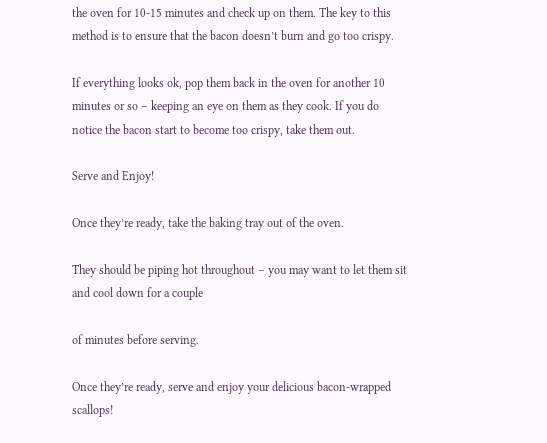the oven for 10-15 minutes and check up on them. The key to this method is to ensure that the bacon doesn’t burn and go too crispy.

If everything looks ok, pop them back in the oven for another 10 minutes or so – keeping an eye on them as they cook. If you do notice the bacon start to become too crispy, take them out.

Serve and Enjoy!

Once they’re ready, take the baking tray out of the oven.

They should be piping hot throughout – you may want to let them sit and cool down for a couple

of minutes before serving.

Once they’re ready, serve and enjoy your delicious bacon-wrapped scallops!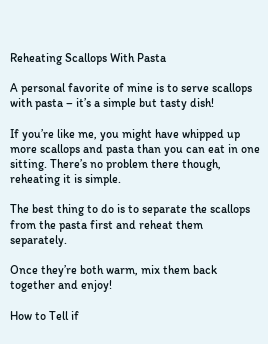Reheating Scallops With Pasta

A personal favorite of mine is to serve scallops with pasta – it’s a simple but tasty dish!

If you’re like me, you might have whipped up more scallops and pasta than you can eat in one sitting. There’s no problem there though, reheating it is simple.

The best thing to do is to separate the scallops from the pasta first and reheat them separately.

Once they’re both warm, mix them back together and enjoy!

How to Tell if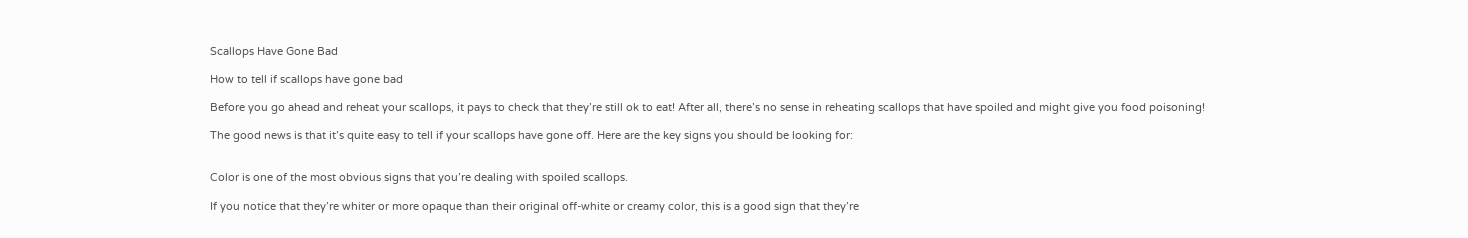Scallops Have Gone Bad

How to tell if scallops have gone bad

Before you go ahead and reheat your scallops, it pays to check that they’re still ok to eat! After all, there’s no sense in reheating scallops that have spoiled and might give you food poisoning!

The good news is that it’s quite easy to tell if your scallops have gone off. Here are the key signs you should be looking for:


Color is one of the most obvious signs that you’re dealing with spoiled scallops.

If you notice that they’re whiter or more opaque than their original off-white or creamy color, this is a good sign that they’re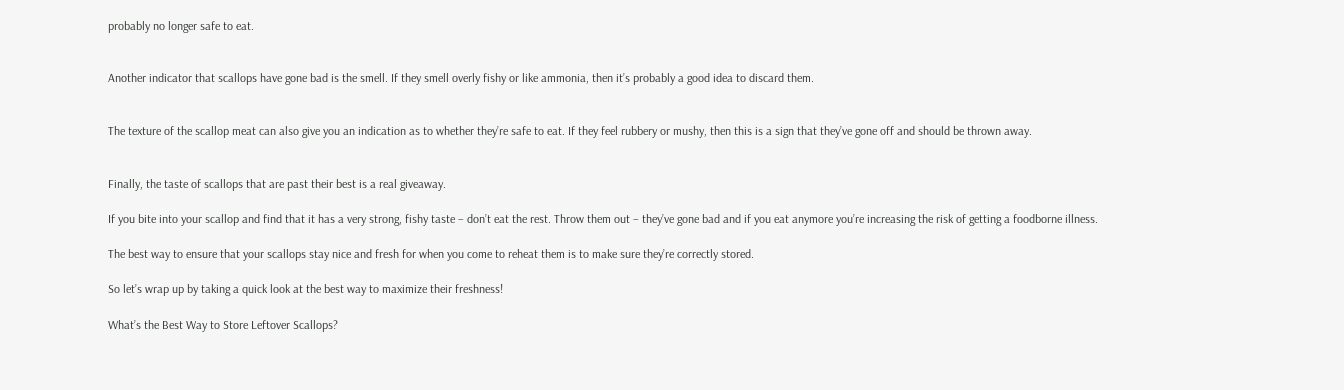probably no longer safe to eat.


Another indicator that scallops have gone bad is the smell. If they smell overly fishy or like ammonia, then it’s probably a good idea to discard them.


The texture of the scallop meat can also give you an indication as to whether they’re safe to eat. If they feel rubbery or mushy, then this is a sign that they’ve gone off and should be thrown away.


Finally, the taste of scallops that are past their best is a real giveaway.

If you bite into your scallop and find that it has a very strong, fishy taste – don’t eat the rest. Throw them out – they’ve gone bad and if you eat anymore you’re increasing the risk of getting a foodborne illness.

The best way to ensure that your scallops stay nice and fresh for when you come to reheat them is to make sure they’re correctly stored.

So let’s wrap up by taking a quick look at the best way to maximize their freshness!

What’s the Best Way to Store Leftover Scallops?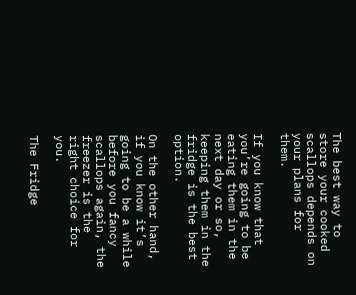The best way to store your cooked scallops depends on your plans for them.

If you know that you’re going to be eating them in the next day or so, keeping them in the fridge is the best option.

On the other hand, if you know it’s going to be a while before you fancy scallops again, the freezer is the right choice for you.

The Fridge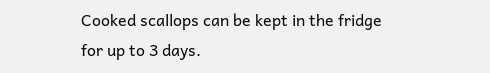Cooked scallops can be kept in the fridge for up to 3 days.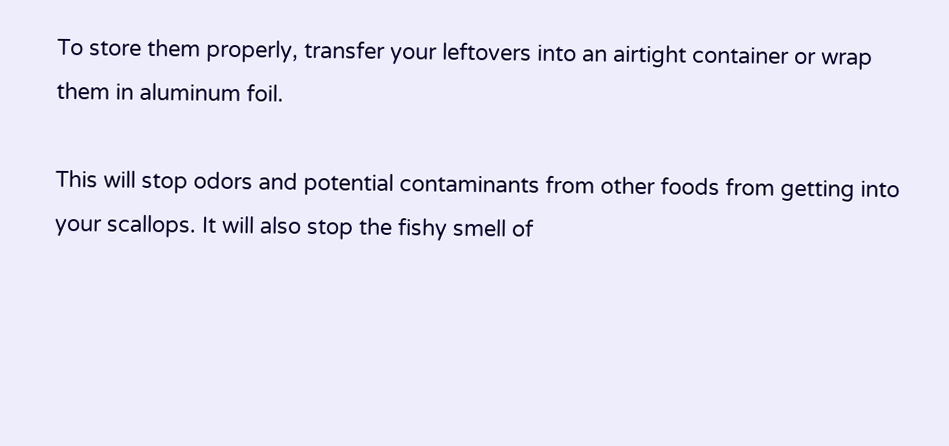To store them properly, transfer your leftovers into an airtight container or wrap them in aluminum foil.

This will stop odors and potential contaminants from other foods from getting into your scallops. It will also stop the fishy smell of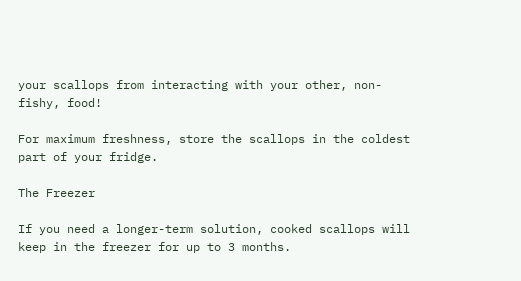your scallops from interacting with your other, non-fishy, food!

For maximum freshness, store the scallops in the coldest part of your fridge.

The Freezer

If you need a longer-term solution, cooked scallops will keep in the freezer for up to 3 months.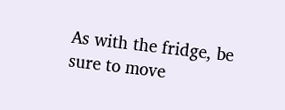As with the fridge, be sure to move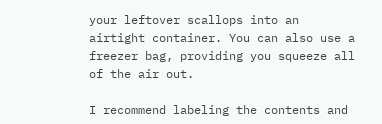your leftover scallops into an airtight container. You can also use a freezer bag, providing you squeeze all of the air out.

I recommend labeling the contents and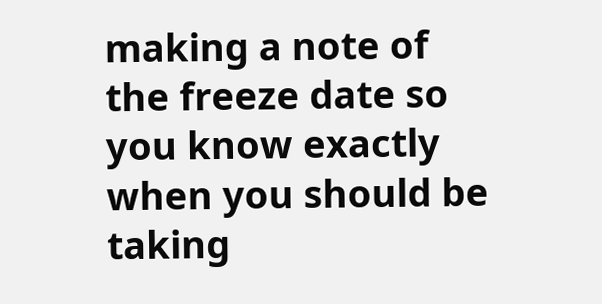making a note of the freeze date so you know exactly when you should be taking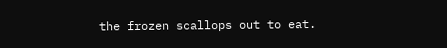the frozen scallops out to eat.